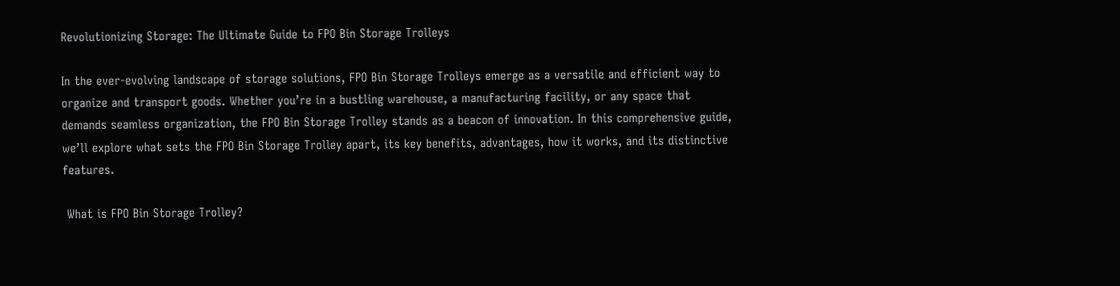Revolutionizing Storage: The Ultimate Guide to FPO Bin Storage Trolleys

In the ever-evolving landscape of storage solutions, FPO Bin Storage Trolleys emerge as a versatile and efficient way to organize and transport goods. Whether you’re in a bustling warehouse, a manufacturing facility, or any space that demands seamless organization, the FPO Bin Storage Trolley stands as a beacon of innovation. In this comprehensive guide, we’ll explore what sets the FPO Bin Storage Trolley apart, its key benefits, advantages, how it works, and its distinctive features.

 What is FPO Bin Storage Trolley?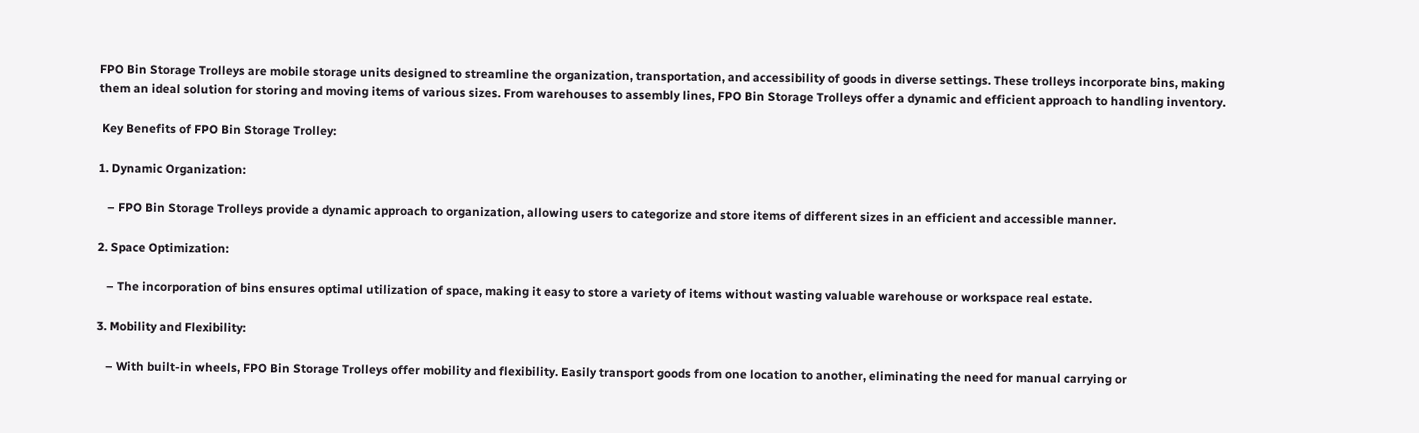FPO Bin Storage Trolleys are mobile storage units designed to streamline the organization, transportation, and accessibility of goods in diverse settings. These trolleys incorporate bins, making them an ideal solution for storing and moving items of various sizes. From warehouses to assembly lines, FPO Bin Storage Trolleys offer a dynamic and efficient approach to handling inventory.

 Key Benefits of FPO Bin Storage Trolley:

1. Dynamic Organization:

   – FPO Bin Storage Trolleys provide a dynamic approach to organization, allowing users to categorize and store items of different sizes in an efficient and accessible manner.

2. Space Optimization:

   – The incorporation of bins ensures optimal utilization of space, making it easy to store a variety of items without wasting valuable warehouse or workspace real estate.

3. Mobility and Flexibility:

   – With built-in wheels, FPO Bin Storage Trolleys offer mobility and flexibility. Easily transport goods from one location to another, eliminating the need for manual carrying or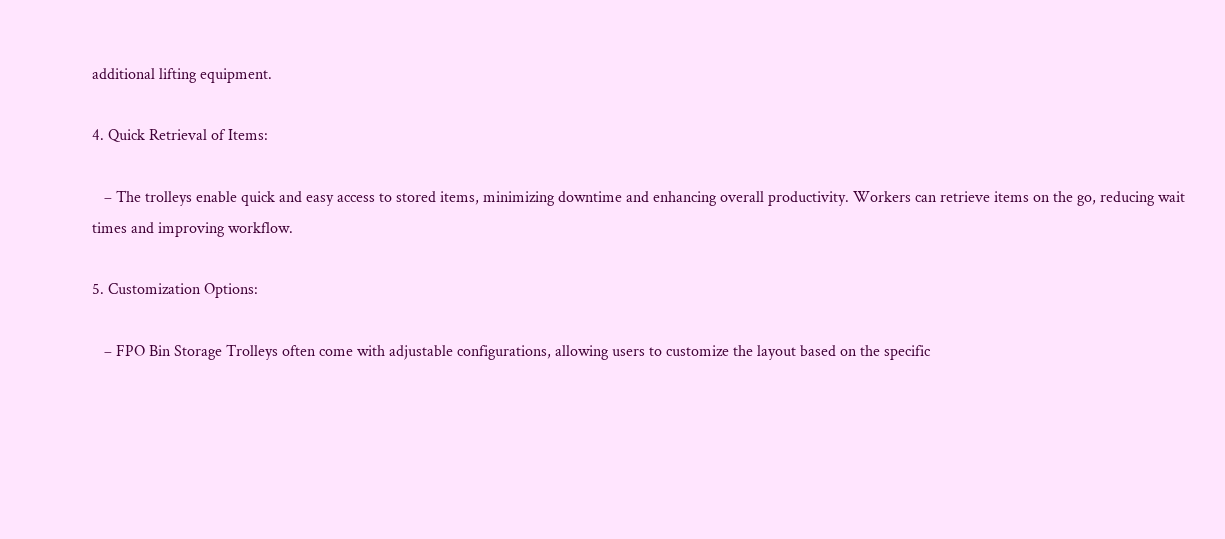additional lifting equipment.

4. Quick Retrieval of Items:

   – The trolleys enable quick and easy access to stored items, minimizing downtime and enhancing overall productivity. Workers can retrieve items on the go, reducing wait times and improving workflow.

5. Customization Options:

   – FPO Bin Storage Trolleys often come with adjustable configurations, allowing users to customize the layout based on the specific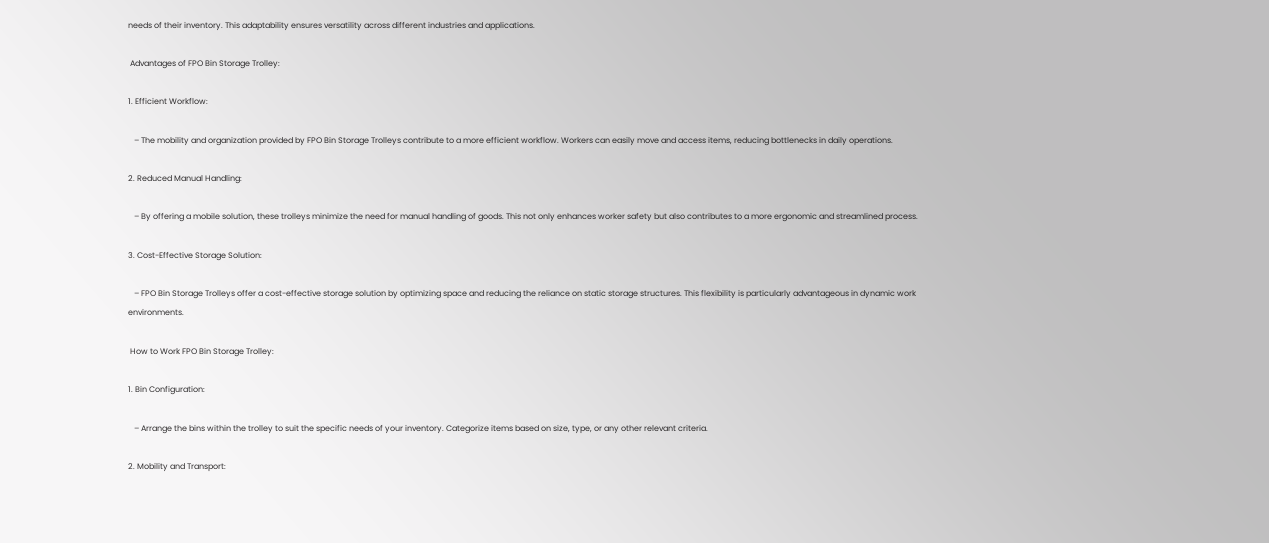needs of their inventory. This adaptability ensures versatility across different industries and applications.

 Advantages of FPO Bin Storage Trolley:

1. Efficient Workflow:

   – The mobility and organization provided by FPO Bin Storage Trolleys contribute to a more efficient workflow. Workers can easily move and access items, reducing bottlenecks in daily operations.

2. Reduced Manual Handling:

   – By offering a mobile solution, these trolleys minimize the need for manual handling of goods. This not only enhances worker safety but also contributes to a more ergonomic and streamlined process.

3. Cost-Effective Storage Solution:

   – FPO Bin Storage Trolleys offer a cost-effective storage solution by optimizing space and reducing the reliance on static storage structures. This flexibility is particularly advantageous in dynamic work environments.

 How to Work FPO Bin Storage Trolley:

1. Bin Configuration:

   – Arrange the bins within the trolley to suit the specific needs of your inventory. Categorize items based on size, type, or any other relevant criteria.

2. Mobility and Transport: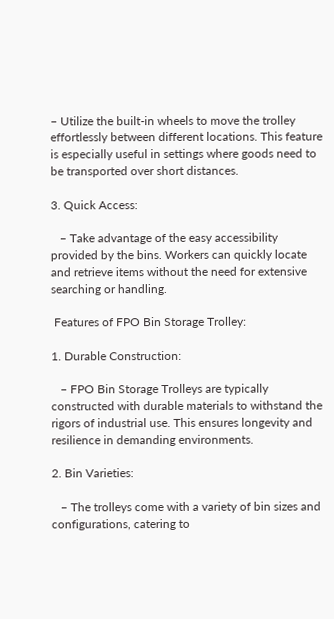– Utilize the built-in wheels to move the trolley effortlessly between different locations. This feature is especially useful in settings where goods need to be transported over short distances.

3. Quick Access:

   – Take advantage of the easy accessibility provided by the bins. Workers can quickly locate and retrieve items without the need for extensive searching or handling.

 Features of FPO Bin Storage Trolley:

1. Durable Construction:

   – FPO Bin Storage Trolleys are typically constructed with durable materials to withstand the rigors of industrial use. This ensures longevity and resilience in demanding environments.

2. Bin Varieties:

   – The trolleys come with a variety of bin sizes and configurations, catering to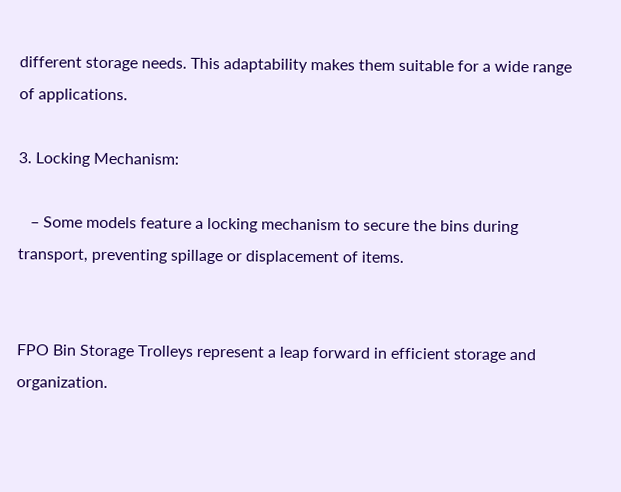different storage needs. This adaptability makes them suitable for a wide range of applications.

3. Locking Mechanism:

   – Some models feature a locking mechanism to secure the bins during transport, preventing spillage or displacement of items.


FPO Bin Storage Trolleys represent a leap forward in efficient storage and organization.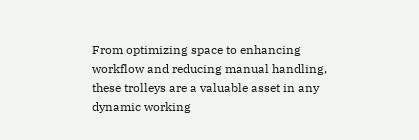From optimizing space to enhancing workflow and reducing manual handling, these trolleys are a valuable asset in any dynamic working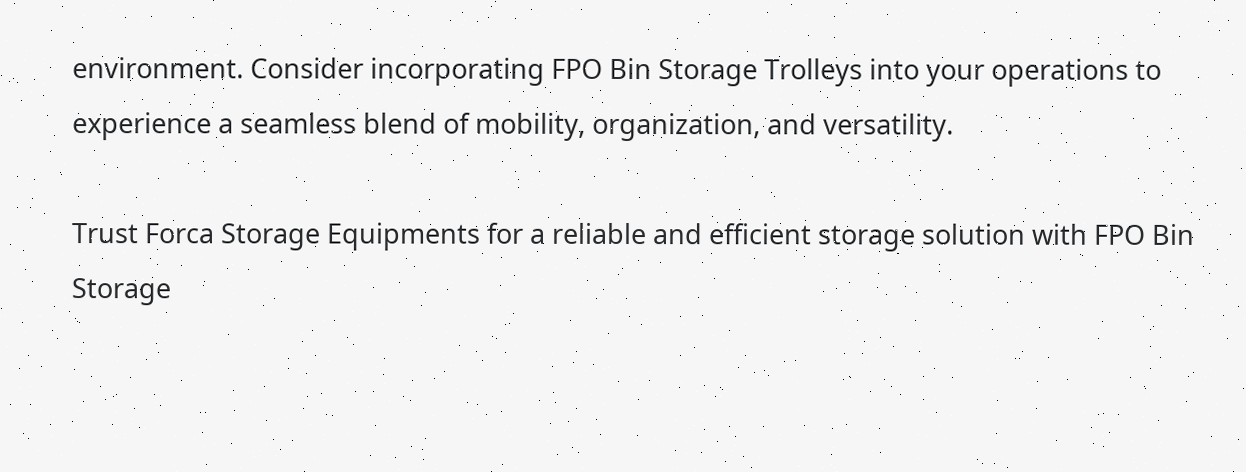environment. Consider incorporating FPO Bin Storage Trolleys into your operations to experience a seamless blend of mobility, organization, and versatility.

Trust Forca Storage Equipments for a reliable and efficient storage solution with FPO Bin Storage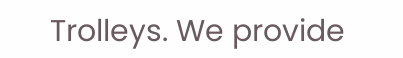Trolleys. We provide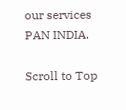our services PAN INDIA.

Scroll to Top